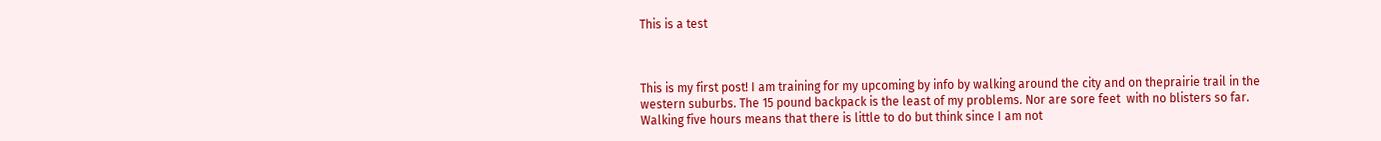This is a test



This is my first post! I am training for my upcoming by info by walking around the city and on theprairie trail in the western suburbs. The 15 pound backpack is the least of my problems. Nor are sore feet  with no blisters so far. Walking five hours means that there is little to do but think since I am not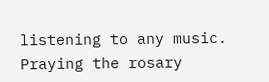listening to any music. Praying the rosary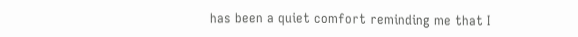has been a quiet comfort reminding me that I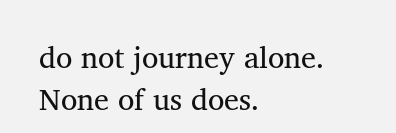do not journey alone. None of us does.